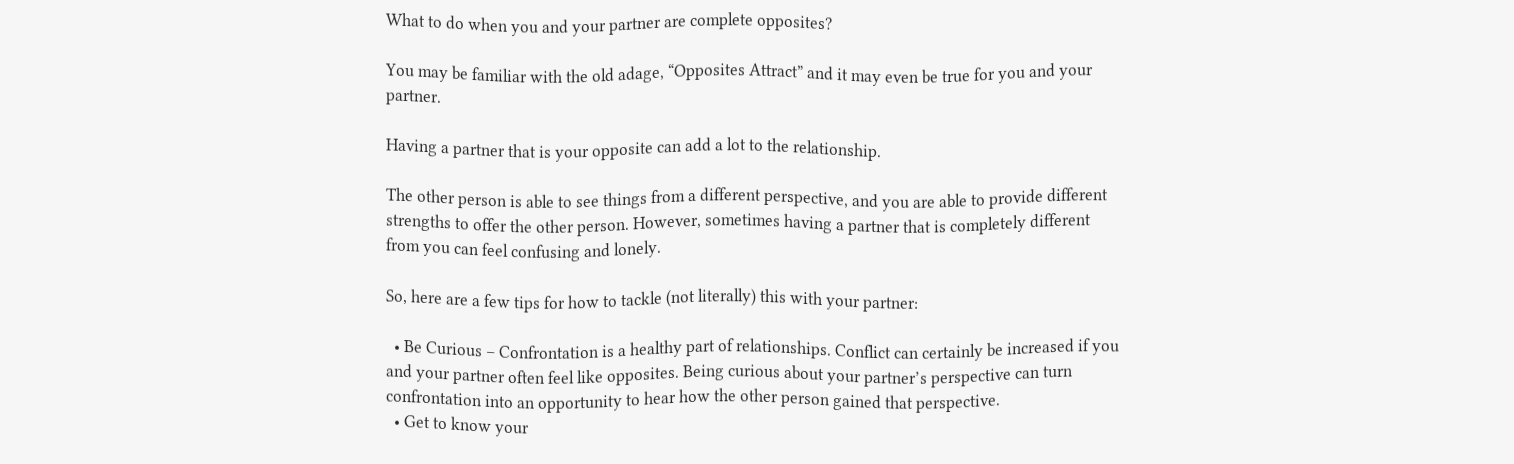What to do when you and your partner are complete opposites?

You may be familiar with the old adage, “Opposites Attract” and it may even be true for you and your partner.

Having a partner that is your opposite can add a lot to the relationship.

The other person is able to see things from a different perspective, and you are able to provide different strengths to offer the other person. However, sometimes having a partner that is completely different from you can feel confusing and lonely.

So, here are a few tips for how to tackle (not literally) this with your partner:

  • Be Curious – Confrontation is a healthy part of relationships. Conflict can certainly be increased if you and your partner often feel like opposites. Being curious about your partner’s perspective can turn confrontation into an opportunity to hear how the other person gained that perspective.
  • Get to know your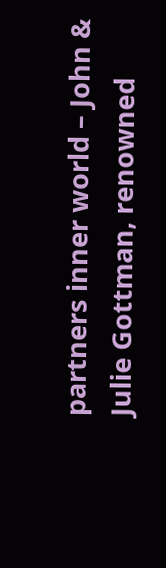partners inner world – John & Julie Gottman, renowned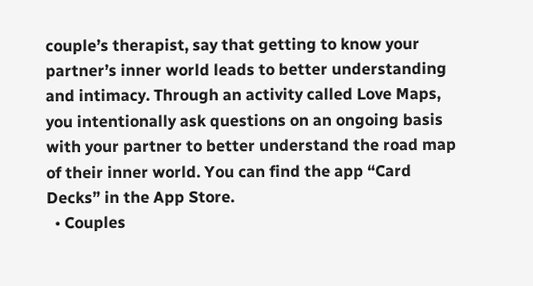couple’s therapist, say that getting to know your partner’s inner world leads to better understanding and intimacy. Through an activity called Love Maps, you intentionally ask questions on an ongoing basis with your partner to better understand the road map of their inner world. You can find the app “Card Decks” in the App Store.
  • Couples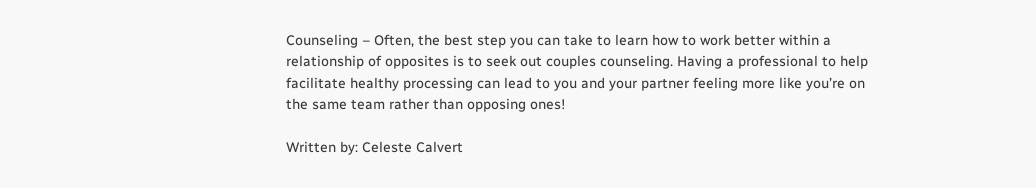Counseling – Often, the best step you can take to learn how to work better within a relationship of opposites is to seek out couples counseling. Having a professional to help facilitate healthy processing can lead to you and your partner feeling more like you’re on the same team rather than opposing ones!

Written by: Celeste Calvert